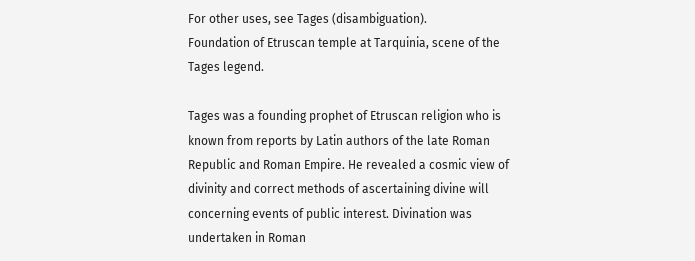For other uses, see Tages (disambiguation).
Foundation of Etruscan temple at Tarquinia, scene of the Tages legend.

Tages was a founding prophet of Etruscan religion who is known from reports by Latin authors of the late Roman Republic and Roman Empire. He revealed a cosmic view of divinity and correct methods of ascertaining divine will concerning events of public interest. Divination was undertaken in Roman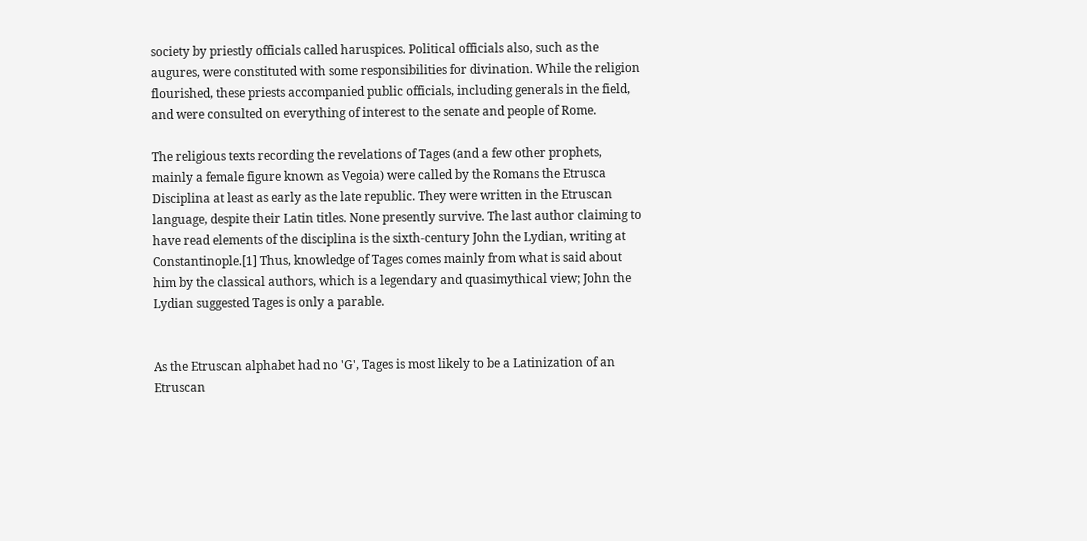society by priestly officials called haruspices. Political officials also, such as the augures, were constituted with some responsibilities for divination. While the religion flourished, these priests accompanied public officials, including generals in the field, and were consulted on everything of interest to the senate and people of Rome.

The religious texts recording the revelations of Tages (and a few other prophets, mainly a female figure known as Vegoia) were called by the Romans the Etrusca Disciplina at least as early as the late republic. They were written in the Etruscan language, despite their Latin titles. None presently survive. The last author claiming to have read elements of the disciplina is the sixth-century John the Lydian, writing at Constantinople.[1] Thus, knowledge of Tages comes mainly from what is said about him by the classical authors, which is a legendary and quasimythical view; John the Lydian suggested Tages is only a parable.


As the Etruscan alphabet had no 'G', Tages is most likely to be a Latinization of an Etruscan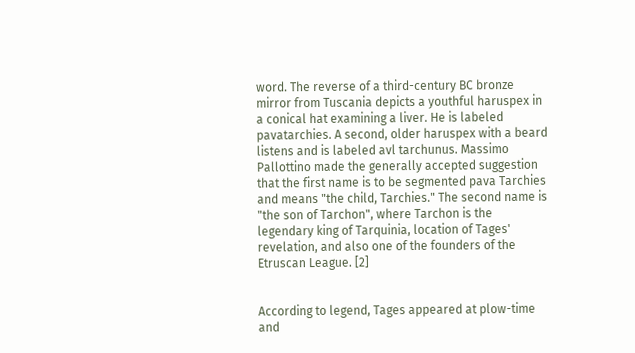word. The reverse of a third-century BC bronze mirror from Tuscania depicts a youthful haruspex in a conical hat examining a liver. He is labeled pavatarchies. A second, older haruspex with a beard listens and is labeled avl tarchunus. Massimo Pallottino made the generally accepted suggestion that the first name is to be segmented pava Tarchies and means "the child, Tarchies." The second name is "the son of Tarchon", where Tarchon is the legendary king of Tarquinia, location of Tages' revelation, and also one of the founders of the Etruscan League. [2]


According to legend, Tages appeared at plow-time and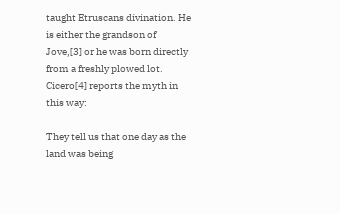taught Etruscans divination. He is either the grandson of Jove,[3] or he was born directly from a freshly plowed lot. Cicero[4] reports the myth in this way:

They tell us that one day as the land was being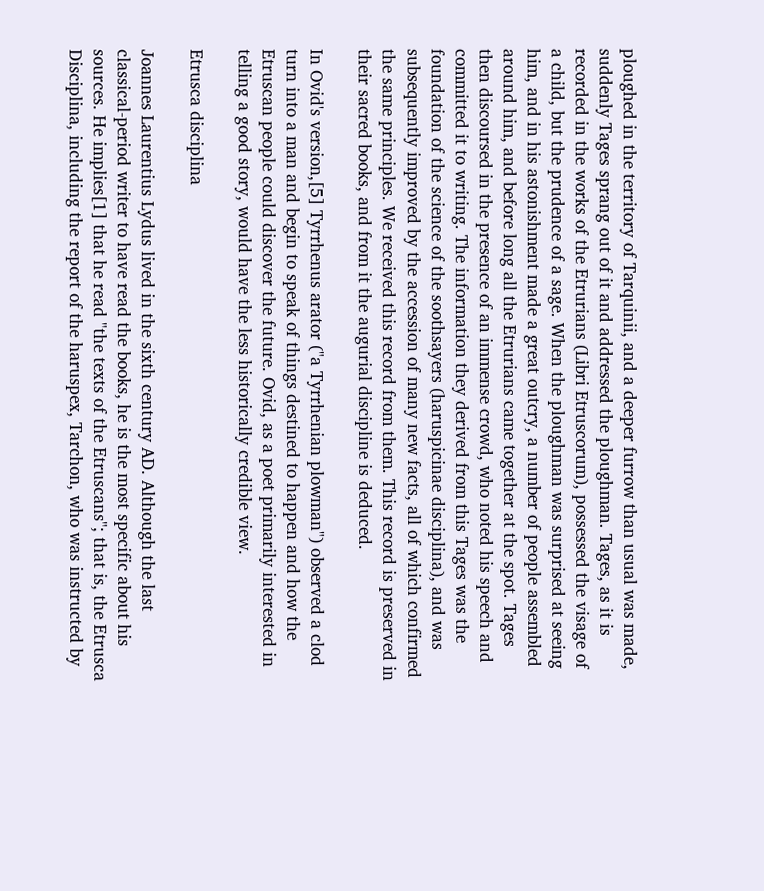ploughed in the territory of Tarquinii, and a deeper furrow than usual was made, suddenly Tages sprang out of it and addressed the ploughman. Tages, as it is recorded in the works of the Etrurians (Libri Etruscorum), possessed the visage of a child, but the prudence of a sage. When the ploughman was surprised at seeing him, and in his astonishment made a great outcry, a number of people assembled around him, and before long all the Etrurians came together at the spot. Tages then discoursed in the presence of an immense crowd, who noted his speech and committed it to writing. The information they derived from this Tages was the foundation of the science of the soothsayers (haruspicinae disciplina), and was subsequently improved by the accession of many new facts, all of which confirmed the same principles. We received this record from them. This record is preserved in their sacred books, and from it the augurial discipline is deduced.

In Ovid's version,[5] Tyrrhenus arator ("a Tyrrhenian plowman") observed a clod turn into a man and begin to speak of things destined to happen and how the Etruscan people could discover the future. Ovid, as a poet primarily interested in telling a good story, would have the less historically credible view.

Etrusca disciplina

Joannes Laurentius Lydus lived in the sixth century AD. Although the last classical-period writer to have read the books, he is the most specific about his sources. He implies[1] that he read "the texts of the Etruscans"; that is, the Etrusca Disciplina, including the report of the haruspex, Tarchon, who was instructed by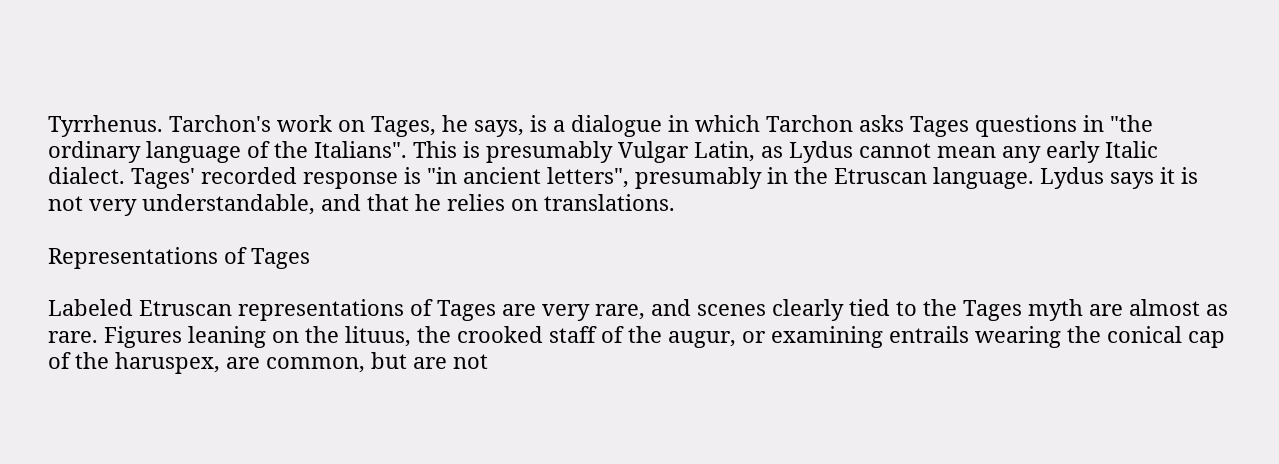Tyrrhenus. Tarchon's work on Tages, he says, is a dialogue in which Tarchon asks Tages questions in "the ordinary language of the Italians". This is presumably Vulgar Latin, as Lydus cannot mean any early Italic dialect. Tages' recorded response is "in ancient letters", presumably in the Etruscan language. Lydus says it is not very understandable, and that he relies on translations.

Representations of Tages

Labeled Etruscan representations of Tages are very rare, and scenes clearly tied to the Tages myth are almost as rare. Figures leaning on the lituus, the crooked staff of the augur, or examining entrails wearing the conical cap of the haruspex, are common, but are not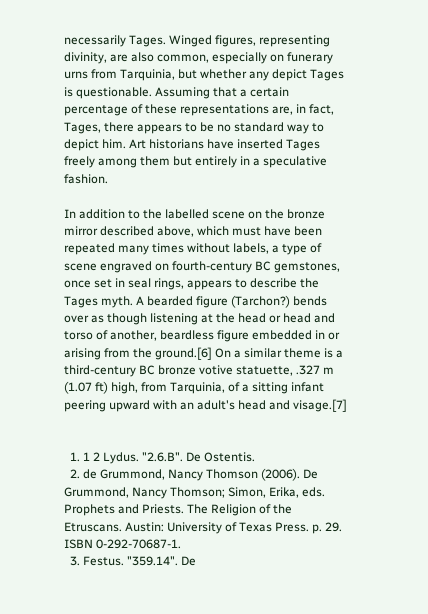necessarily Tages. Winged figures, representing divinity, are also common, especially on funerary urns from Tarquinia, but whether any depict Tages is questionable. Assuming that a certain percentage of these representations are, in fact, Tages, there appears to be no standard way to depict him. Art historians have inserted Tages freely among them but entirely in a speculative fashion.

In addition to the labelled scene on the bronze mirror described above, which must have been repeated many times without labels, a type of scene engraved on fourth-century BC gemstones, once set in seal rings, appears to describe the Tages myth. A bearded figure (Tarchon?) bends over as though listening at the head or head and torso of another, beardless figure embedded in or arising from the ground.[6] On a similar theme is a third-century BC bronze votive statuette, .327 m (1.07 ft) high, from Tarquinia, of a sitting infant peering upward with an adult's head and visage.[7]


  1. 1 2 Lydus. "2.6.B". De Ostentis.
  2. de Grummond, Nancy Thomson (2006). De Grummond, Nancy Thomson; Simon, Erika, eds. Prophets and Priests. The Religion of the Etruscans. Austin: University of Texas Press. p. 29. ISBN 0-292-70687-1.
  3. Festus. "359.14". De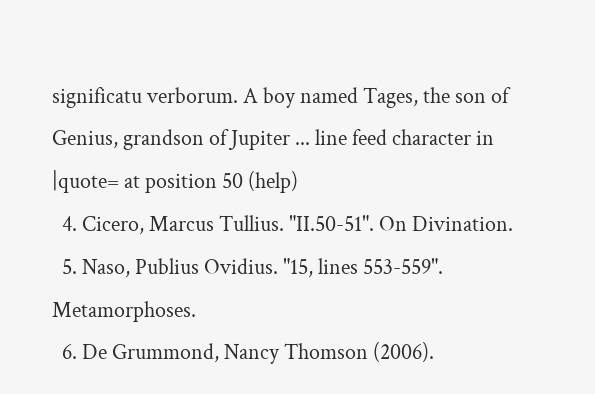significatu verborum. A boy named Tages, the son of Genius, grandson of Jupiter ... line feed character in |quote= at position 50 (help)
  4. Cicero, Marcus Tullius. "II.50-51". On Divination.
  5. Naso, Publius Ovidius. "15, lines 553-559". Metamorphoses.
  6. De Grummond, Nancy Thomson (2006).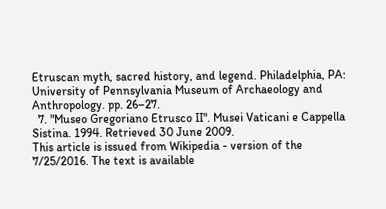Etruscan myth, sacred history, and legend. Philadelphia, PA: University of Pennsylvania Museum of Archaeology and Anthropology. pp. 26–27.
  7. "Museo Gregoriano Etrusco II". Musei Vaticani e Cappella Sistina. 1994. Retrieved 30 June 2009.
This article is issued from Wikipedia - version of the 7/25/2016. The text is available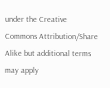under the Creative Commons Attribution/Share Alike but additional terms may apply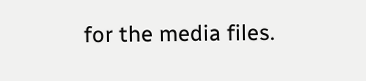for the media files.